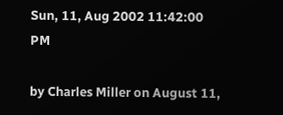Sun, 11, Aug 2002 11:42:00 PM

by Charles Miller on August 11,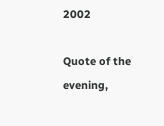2002

Quote of the evening,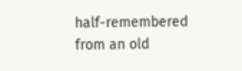half-remembered from an old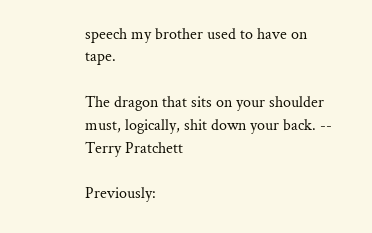speech my brother used to have on tape.

The dragon that sits on your shoulder must, logically, shit down your back. -- Terry Pratchett

Previously: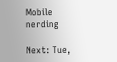Mobile nerding

Next: Tue,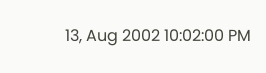13, Aug 2002 10:02:00 PM